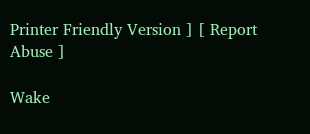Printer Friendly Version ] [ Report Abuse ]

Wake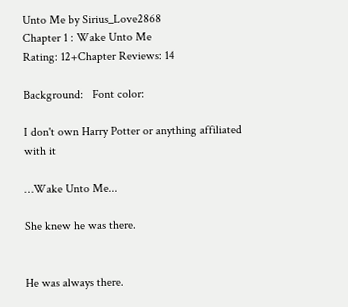Unto Me by Sirius_Love2868
Chapter 1 : Wake Unto Me
Rating: 12+Chapter Reviews: 14

Background:   Font color:

I don't own Harry Potter or anything affiliated with it

…Wake Unto Me...

She knew he was there.


He was always there.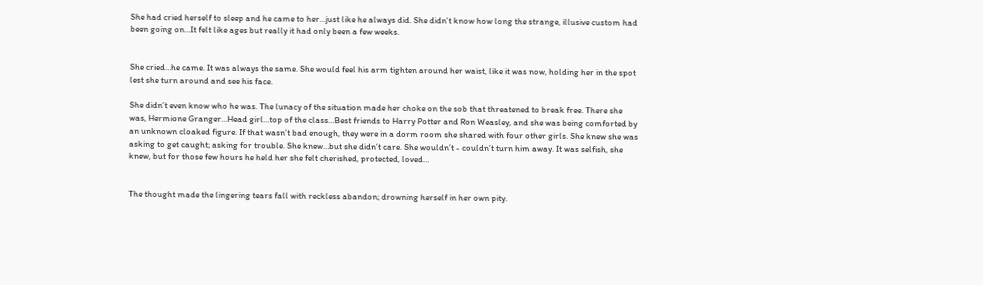She had cried herself to sleep and he came to her…just like he always did. She didn’t know how long the strange, illusive custom had been going on…It felt like ages but really it had only been a few weeks.


She cried…he came. It was always the same. She would feel his arm tighten around her waist, like it was now, holding her in the spot lest she turn around and see his face.

She didn’t even know who he was. The lunacy of the situation made her choke on the sob that threatened to break free. There she was, Hermione Granger…Head girl…top of the class…Best friends to Harry Potter and Ron Weasley, and she was being comforted by an unknown cloaked figure. If that wasn’t bad enough, they were in a dorm room she shared with four other girls. She knew she was asking to get caught; asking for trouble. She knew…but she didn’t care. She wouldn’t - couldn’t turn him away. It was selfish, she knew, but for those few hours he held her she felt cherished, protected, loved…


The thought made the lingering tears fall with reckless abandon; drowning herself in her own pity.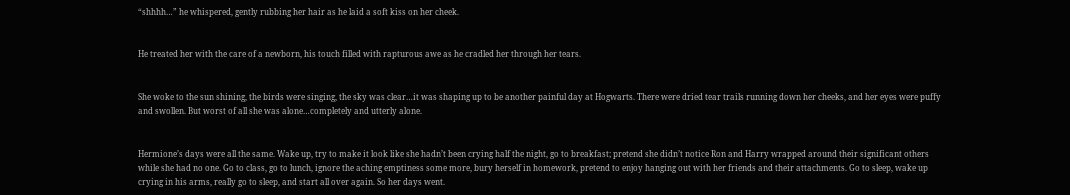“shhhh…” he whispered, gently rubbing her hair as he laid a soft kiss on her cheek.


He treated her with the care of a newborn, his touch filled with rapturous awe as he cradled her through her tears.


She woke to the sun shining, the birds were singing, the sky was clear…it was shaping up to be another painful day at Hogwarts. There were dried tear trails running down her cheeks, and her eyes were puffy and swollen. But worst of all she was alone…completely and utterly alone.


Hermione’s days were all the same. Wake up, try to make it look like she hadn’t been crying half the night, go to breakfast; pretend she didn’t notice Ron and Harry wrapped around their significant others while she had no one. Go to class, go to lunch, ignore the aching emptiness some more, bury herself in homework, pretend to enjoy hanging out with her friends and their attachments. Go to sleep, wake up crying in his arms, really go to sleep, and start all over again. So her days went.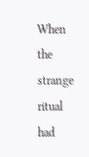When the strange ritual had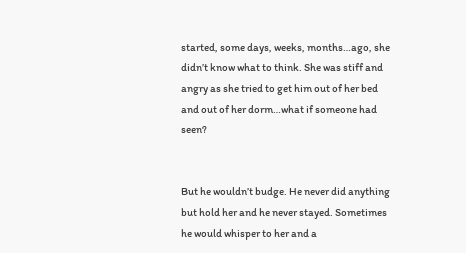started, some days, weeks, months…ago, she didn’t know what to think. She was stiff and angry as she tried to get him out of her bed and out of her dorm…what if someone had seen?


But he wouldn’t budge. He never did anything but hold her and he never stayed. Sometimes he would whisper to her and a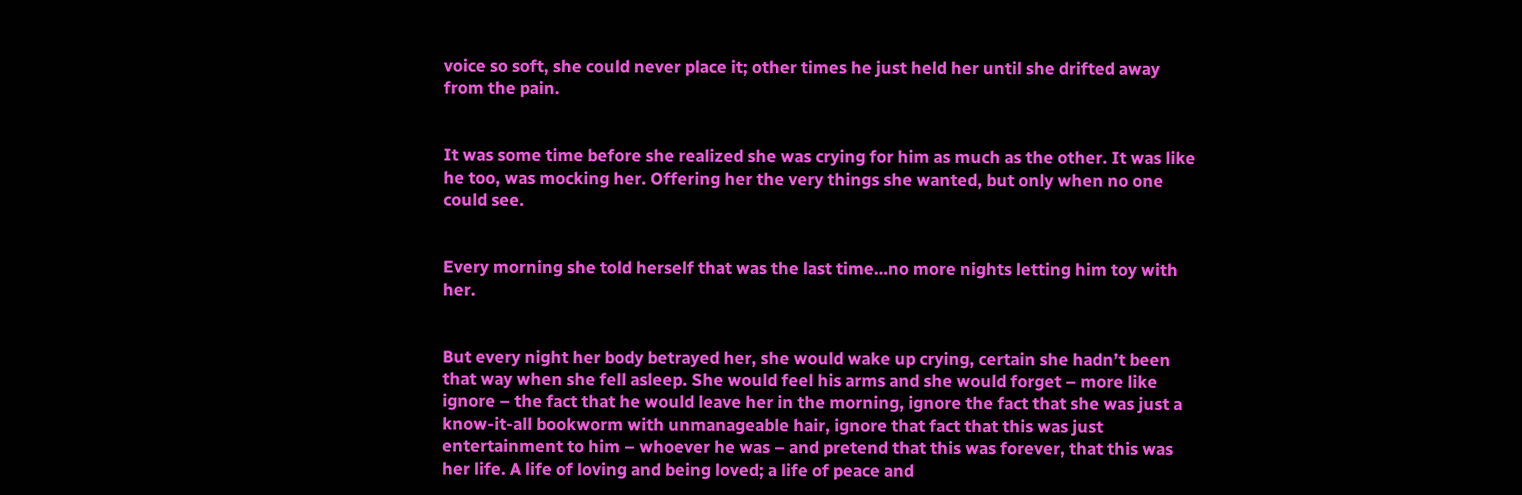voice so soft, she could never place it; other times he just held her until she drifted away from the pain.


It was some time before she realized she was crying for him as much as the other. It was like he too, was mocking her. Offering her the very things she wanted, but only when no one could see.


Every morning she told herself that was the last time…no more nights letting him toy with her.


But every night her body betrayed her, she would wake up crying, certain she hadn’t been that way when she fell asleep. She would feel his arms and she would forget – more like ignore – the fact that he would leave her in the morning, ignore the fact that she was just a know-it-all bookworm with unmanageable hair, ignore that fact that this was just entertainment to him – whoever he was – and pretend that this was forever, that this was her life. A life of loving and being loved; a life of peace and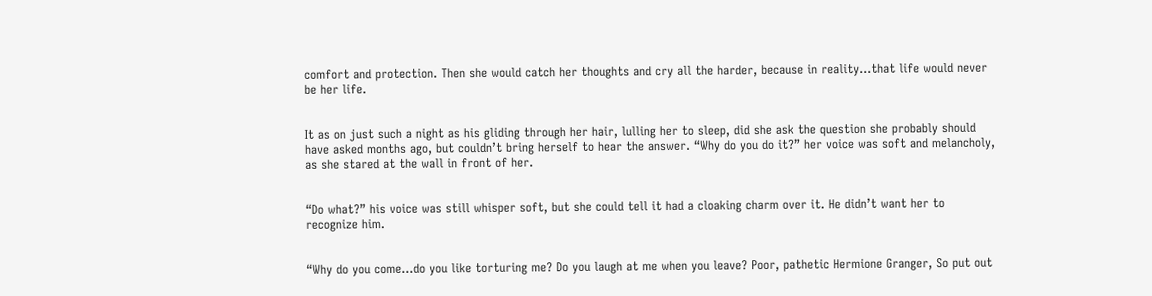comfort and protection. Then she would catch her thoughts and cry all the harder, because in reality...that life would never be her life.


It as on just such a night as his gliding through her hair, lulling her to sleep, did she ask the question she probably should have asked months ago, but couldn’t bring herself to hear the answer. “Why do you do it?” her voice was soft and melancholy, as she stared at the wall in front of her.


“Do what?” his voice was still whisper soft, but she could tell it had a cloaking charm over it. He didn’t want her to recognize him.


“Why do you come…do you like torturing me? Do you laugh at me when you leave? Poor, pathetic Hermione Granger, So put out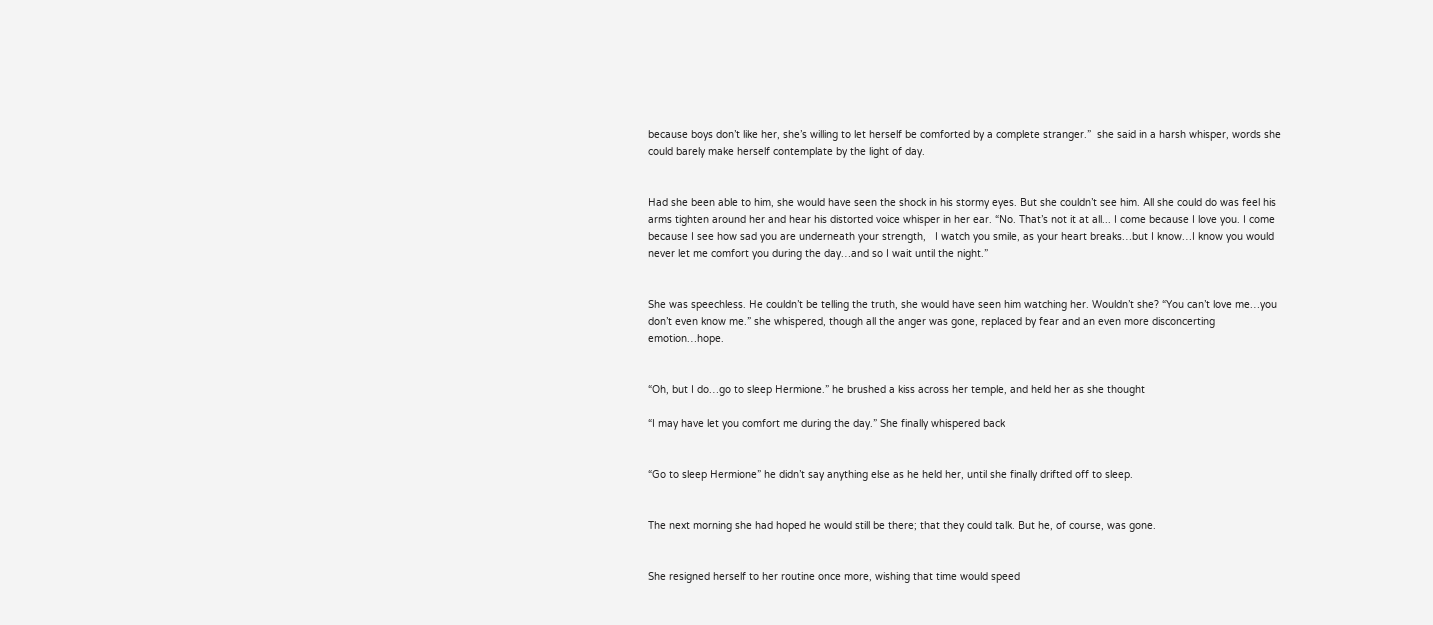because boys don’t like her, she’s willing to let herself be comforted by a complete stranger.”  she said in a harsh whisper, words she could barely make herself contemplate by the light of day.


Had she been able to him, she would have seen the shock in his stormy eyes. But she couldn’t see him. All she could do was feel his arms tighten around her and hear his distorted voice whisper in her ear. “No. That’s not it at all... I come because I love you. I come because I see how sad you are underneath your strength,   I watch you smile, as your heart breaks…but I know…I know you would never let me comfort you during the day…and so I wait until the night.”


She was speechless. He couldn’t be telling the truth, she would have seen him watching her. Wouldn’t she? “You can’t love me…you don’t even know me.” she whispered, though all the anger was gone, replaced by fear and an even more disconcerting emotion…hope.


“Oh, but I do…go to sleep Hermione.” he brushed a kiss across her temple, and held her as she thought

“I may have let you comfort me during the day.” She finally whispered back


“Go to sleep Hermione” he didn’t say anything else as he held her, until she finally drifted off to sleep.


The next morning she had hoped he would still be there; that they could talk. But he, of course, was gone.


She resigned herself to her routine once more, wishing that time would speed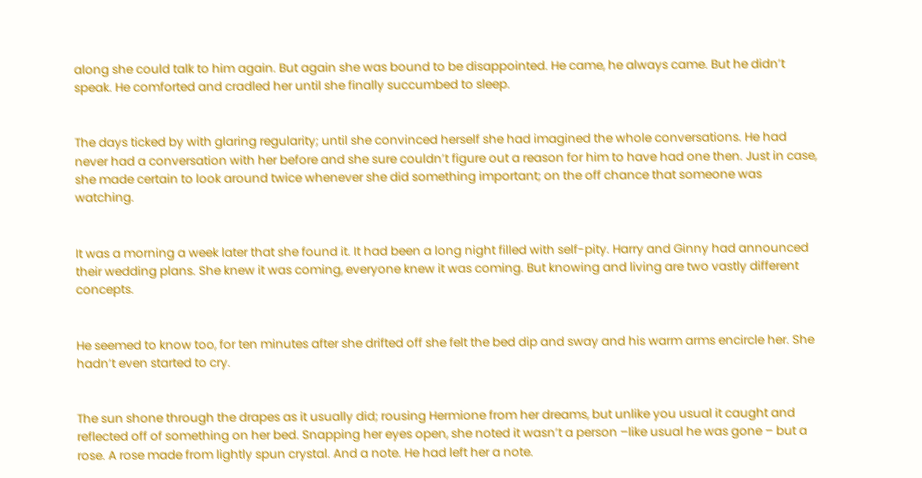along she could talk to him again. But again she was bound to be disappointed. He came, he always came. But he didn’t speak. He comforted and cradled her until she finally succumbed to sleep.


The days ticked by with glaring regularity; until she convinced herself she had imagined the whole conversations. He had never had a conversation with her before and she sure couldn’t figure out a reason for him to have had one then. Just in case, she made certain to look around twice whenever she did something important; on the off chance that someone was watching.


It was a morning a week later that she found it. It had been a long night filled with self-pity. Harry and Ginny had announced their wedding plans. She knew it was coming, everyone knew it was coming. But knowing and living are two vastly different concepts.


He seemed to know too, for ten minutes after she drifted off she felt the bed dip and sway and his warm arms encircle her. She hadn’t even started to cry.


The sun shone through the drapes as it usually did; rousing Hermione from her dreams, but unlike you usual it caught and reflected off of something on her bed. Snapping her eyes open, she noted it wasn’t a person –like usual he was gone – but a rose. A rose made from lightly spun crystal. And a note. He had left her a note.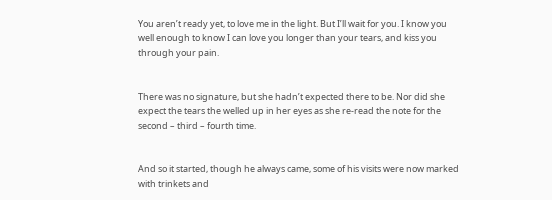You aren’t ready yet, to love me in the light. But I’ll wait for you. I know you well enough to know I can love you longer than your tears, and kiss you through your pain.


There was no signature, but she hadn’t expected there to be. Nor did she expect the tears the welled up in her eyes as she re-read the note for the second – third – fourth time.


And so it started, though he always came, some of his visits were now marked with trinkets and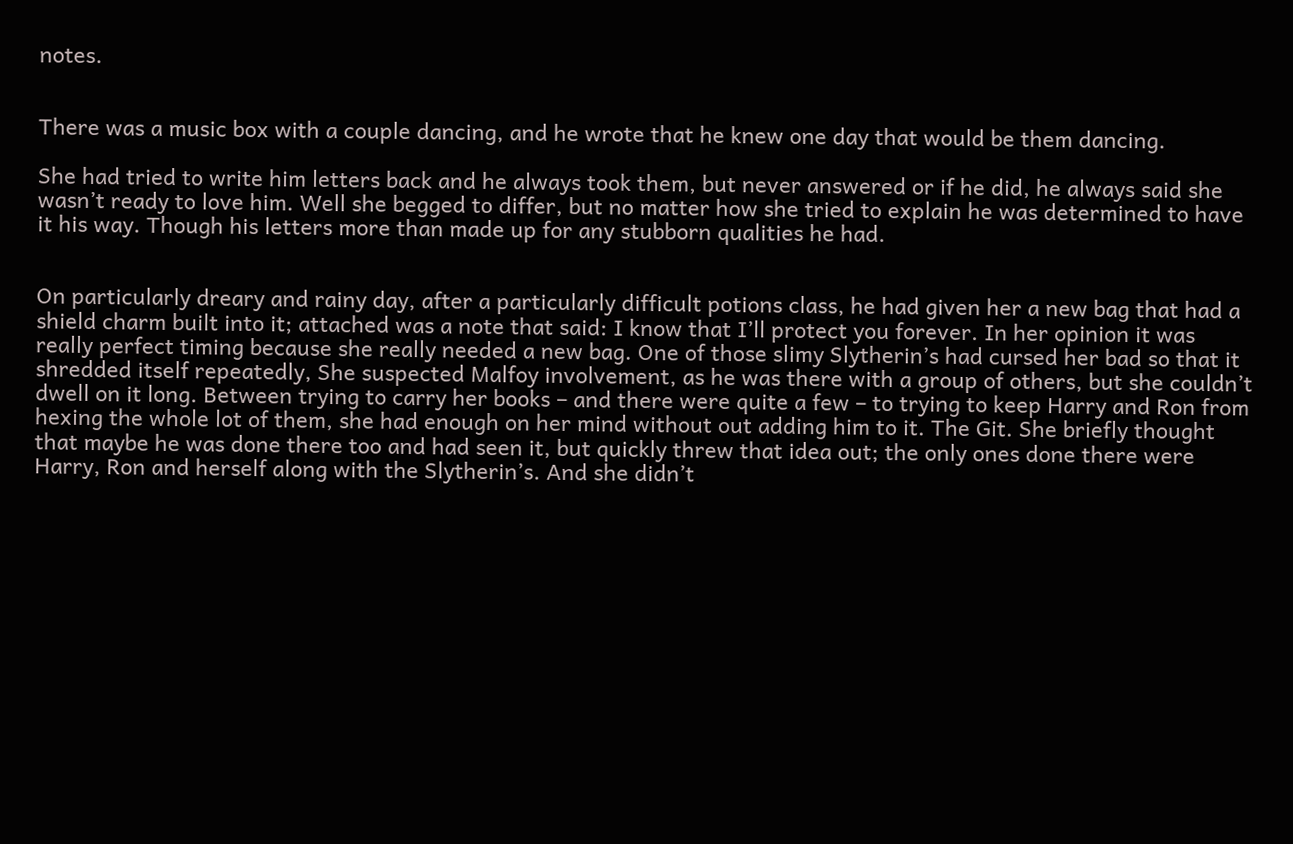notes.


There was a music box with a couple dancing, and he wrote that he knew one day that would be them dancing.

She had tried to write him letters back and he always took them, but never answered or if he did, he always said she wasn’t ready to love him. Well she begged to differ, but no matter how she tried to explain he was determined to have it his way. Though his letters more than made up for any stubborn qualities he had.


On particularly dreary and rainy day, after a particularly difficult potions class, he had given her a new bag that had a shield charm built into it; attached was a note that said: I know that I’ll protect you forever. In her opinion it was really perfect timing because she really needed a new bag. One of those slimy Slytherin’s had cursed her bad so that it shredded itself repeatedly, She suspected Malfoy involvement, as he was there with a group of others, but she couldn’t dwell on it long. Between trying to carry her books – and there were quite a few – to trying to keep Harry and Ron from hexing the whole lot of them, she had enough on her mind without out adding him to it. The Git. She briefly thought that maybe he was done there too and had seen it, but quickly threw that idea out; the only ones done there were Harry, Ron and herself along with the Slytherin’s. And she didn’t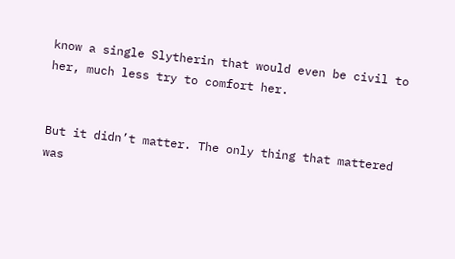know a single Slytherin that would even be civil to her, much less try to comfort her.


But it didn’t matter. The only thing that mattered was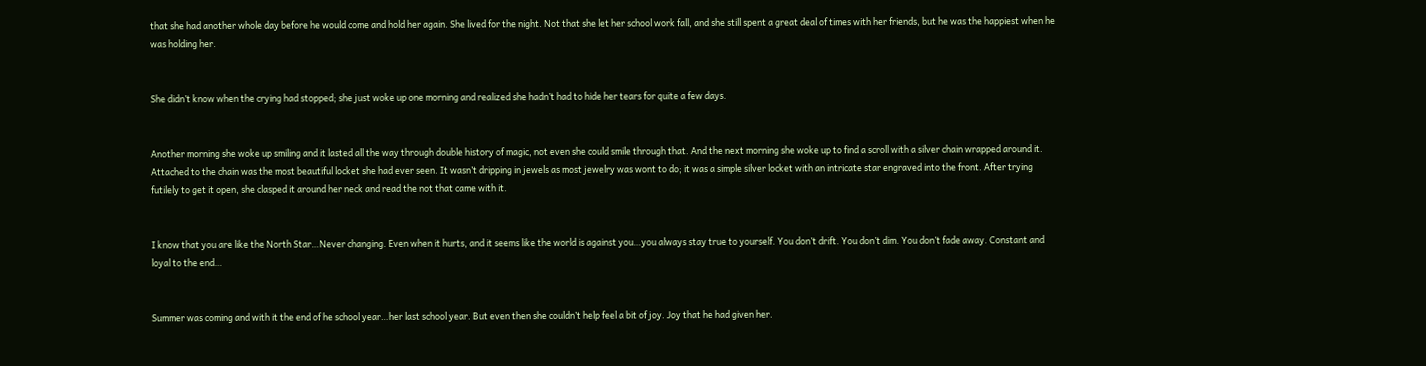that she had another whole day before he would come and hold her again. She lived for the night. Not that she let her school work fall, and she still spent a great deal of times with her friends, but he was the happiest when he was holding her.


She didn’t know when the crying had stopped; she just woke up one morning and realized she hadn’t had to hide her tears for quite a few days.


Another morning she woke up smiling and it lasted all the way through double history of magic, not even she could smile through that. And the next morning she woke up to find a scroll with a silver chain wrapped around it. Attached to the chain was the most beautiful locket she had ever seen. It wasn’t dripping in jewels as most jewelry was wont to do; it was a simple silver locket with an intricate star engraved into the front. After trying futilely to get it open, she clasped it around her neck and read the not that came with it.


I know that you are like the North Star…Never changing. Even when it hurts, and it seems like the world is against you…you always stay true to yourself. You don’t drift. You don’t dim. You don’t fade away. Constant and loyal to the end…


Summer was coming and with it the end of he school year…her last school year. But even then she couldn’t help feel a bit of joy. Joy that he had given her.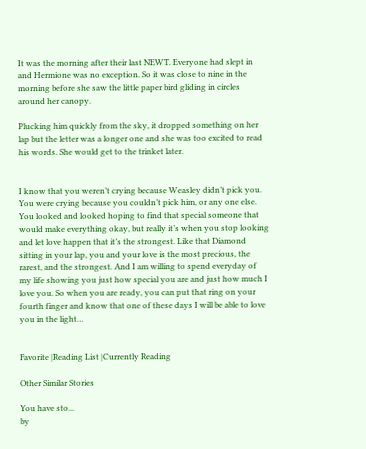It was the morning after their last NEWT. Everyone had slept in and Hermione was no exception. So it was close to nine in the morning before she saw the little paper bird gliding in circles around her canopy.

Plucking him quickly from the sky, it dropped something on her lap but the letter was a longer one and she was too excited to read his words. She would get to the trinket later.


I know that you weren’t crying because Weasley didn’t pick you. You were crying because you couldn’t pick him, or any one else. You looked and looked hoping to find that special someone that would make everything okay, but really it’s when you stop looking and let love happen that it’s the strongest. Like that Diamond sitting in your lap, you and your love is the most precious, the rarest, and the strongest. And I am willing to spend everyday of my life showing you just how special you are and just how much I love you. So when you are ready, you can put that ring on your fourth finger and know that one of these days I will be able to love you in the light…


Favorite |Reading List |Currently Reading

Other Similar Stories

You have sto...
by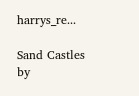harrys_re...

Sand Castles
by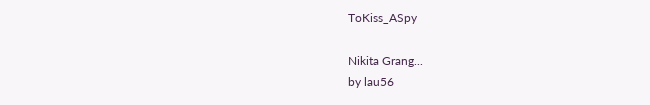ToKiss_ASpy

Nikita Grang...
by lau56